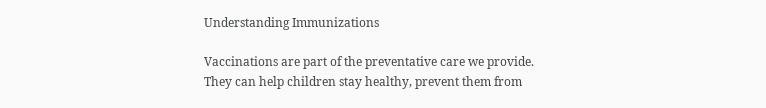Understanding Immunizations

Vaccinations are part of the preventative care we provide. They can help children stay healthy, prevent them from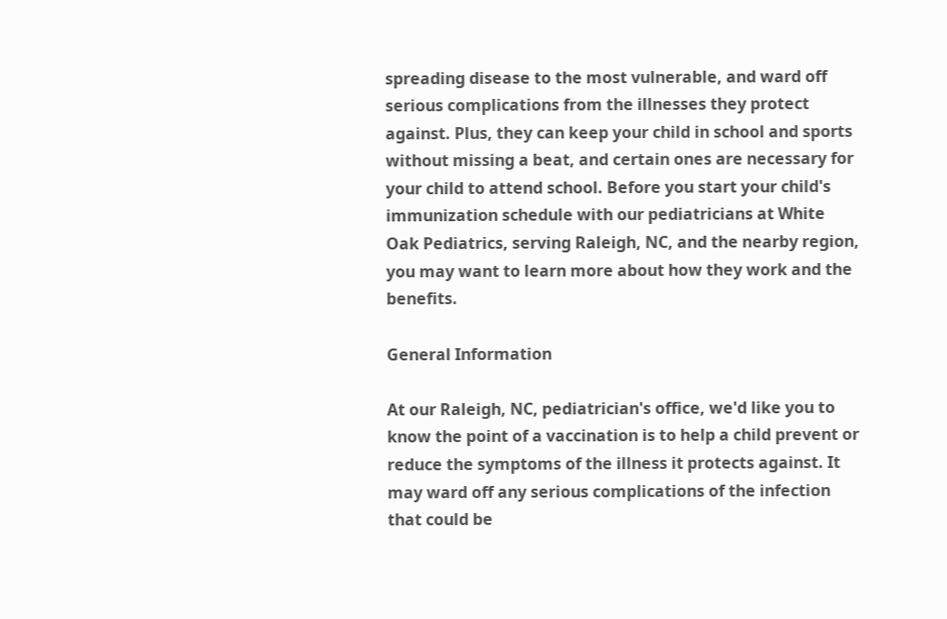spreading disease to the most vulnerable, and ward off serious complications from the illnesses they protect against. Plus, they can keep your child in school and sports without missing a beat, and certain ones are necessary for your child to attend school. Before you start your child's immunization schedule with our pediatricians at White Oak Pediatrics, serving Raleigh, NC, and the nearby region, you may want to learn more about how they work and the benefits.

General Information

At our Raleigh, NC, pediatrician's office, we'd like you to know the point of a vaccination is to help a child prevent or reduce the symptoms of the illness it protects against. It may ward off any serious complications of the infection that could be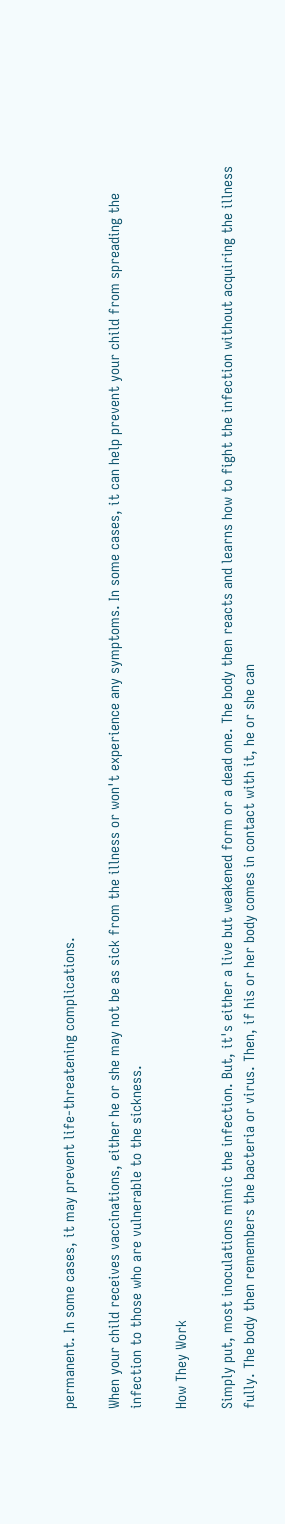permanent. In some cases, it may prevent life-threatening complications.

When your child receives vaccinations, either he or she may not be as sick from the illness or won't experience any symptoms. In some cases, it can help prevent your child from spreading the infection to those who are vulnerable to the sickness.

How They Work

Simply put, most inoculations mimic the infection. But, it's either a live but weakened form or a dead one. The body then reacts and learns how to fight the infection without acquiring the illness fully. The body then remembers the bacteria or virus. Then, if his or her body comes in contact with it, he or she can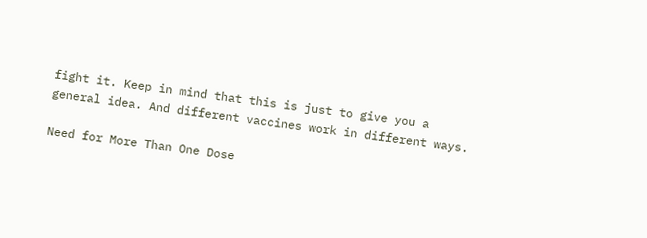fight it. Keep in mind that this is just to give you a general idea. And different vaccines work in different ways.

Need for More Than One Dose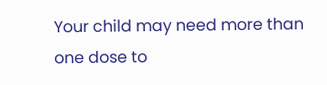Your child may need more than one dose to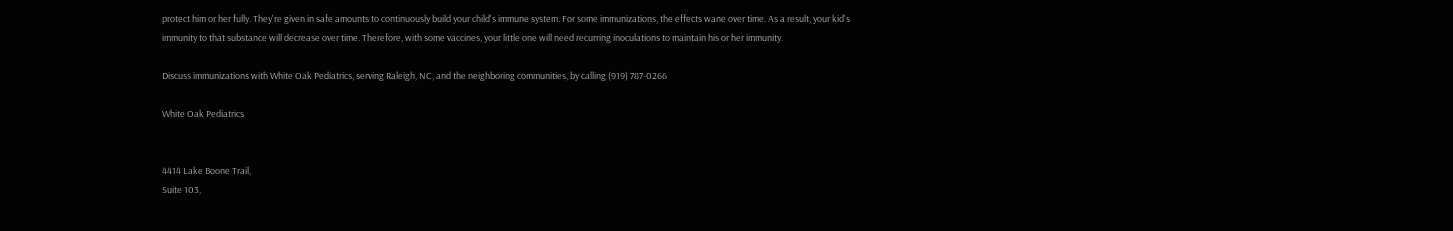protect him or her fully. They're given in safe amounts to continuously build your child's immune system. For some immunizations, the effects wane over time. As a result, your kid's immunity to that substance will decrease over time. Therefore, with some vaccines, your little one will need recurring inoculations to maintain his or her immunity.

Discuss immunizations with White Oak Pediatrics, serving Raleigh, NC, and the neighboring communities, by calling (919) 787-0266

White Oak Pediatrics


4414 Lake Boone Trail,
Suite 103,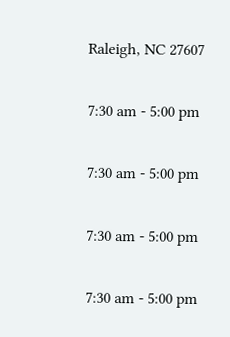Raleigh, NC 27607


7:30 am - 5:00 pm


7:30 am - 5:00 pm


7:30 am - 5:00 pm


7:30 am - 5:00 pm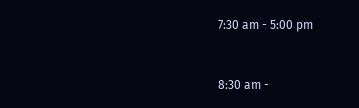7:30 am - 5:00 pm


8:30 am -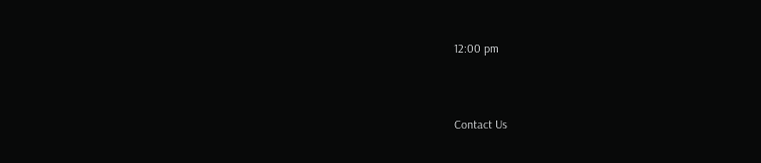12:00 pm



Contact Us